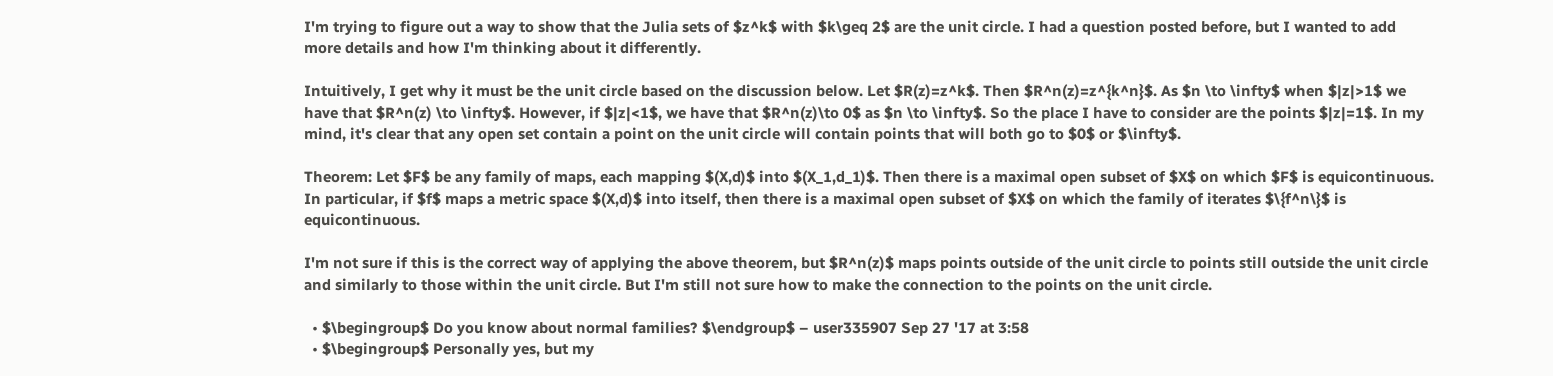I'm trying to figure out a way to show that the Julia sets of $z^k$ with $k\geq 2$ are the unit circle. I had a question posted before, but I wanted to add more details and how I'm thinking about it differently.

Intuitively, I get why it must be the unit circle based on the discussion below. Let $R(z)=z^k$. Then $R^n(z)=z^{k^n}$. As $n \to \infty$ when $|z|>1$ we have that $R^n(z) \to \infty$. However, if $|z|<1$, we have that $R^n(z)\to 0$ as $n \to \infty$. So the place I have to consider are the points $|z|=1$. In my mind, it's clear that any open set contain a point on the unit circle will contain points that will both go to $0$ or $\infty$.

Theorem: Let $F$ be any family of maps, each mapping $(X,d)$ into $(X_1,d_1)$. Then there is a maximal open subset of $X$ on which $F$ is equicontinuous. In particular, if $f$ maps a metric space $(X,d)$ into itself, then there is a maximal open subset of $X$ on which the family of iterates $\{f^n\}$ is equicontinuous.

I'm not sure if this is the correct way of applying the above theorem, but $R^n(z)$ maps points outside of the unit circle to points still outside the unit circle and similarly to those within the unit circle. But I'm still not sure how to make the connection to the points on the unit circle.

  • $\begingroup$ Do you know about normal families? $\endgroup$ – user335907 Sep 27 '17 at 3:58
  • $\begingroup$ Personally yes, but my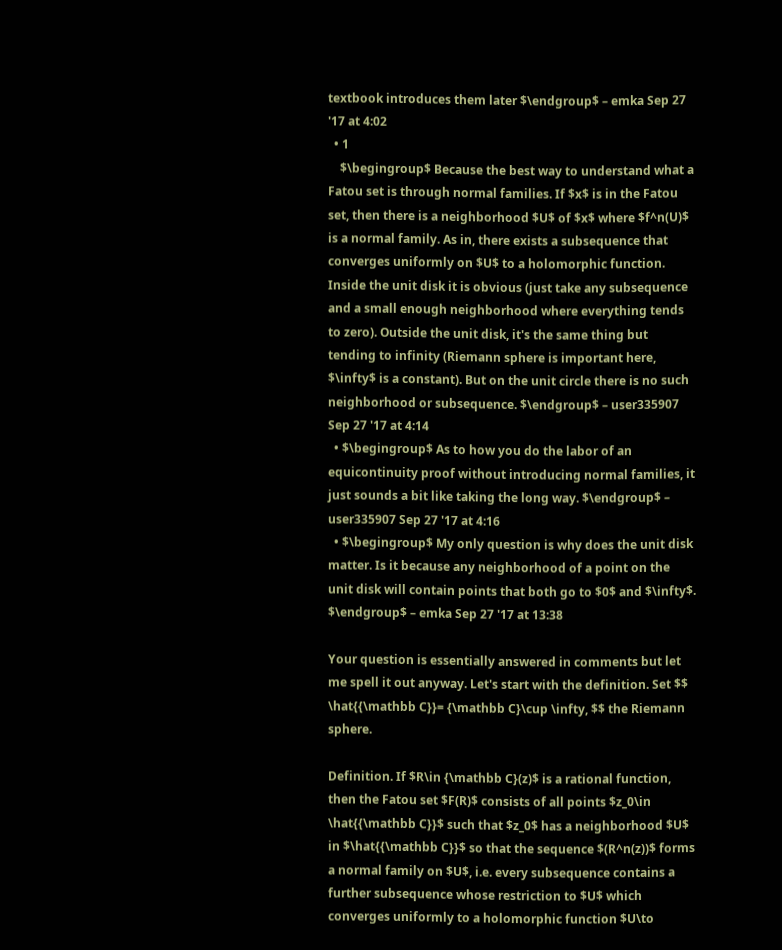textbook introduces them later $\endgroup$ – emka Sep 27 '17 at 4:02
  • 1
    $\begingroup$ Because the best way to understand what a Fatou set is through normal families. If $x$ is in the Fatou set, then there is a neighborhood $U$ of $x$ where $f^n(U)$ is a normal family. As in, there exists a subsequence that converges uniformly on $U$ to a holomorphic function. Inside the unit disk it is obvious (just take any subsequence and a small enough neighborhood where everything tends to zero). Outside the unit disk, it's the same thing but tending to infinity (Riemann sphere is important here, $\infty$ is a constant). But on the unit circle there is no such neighborhood or subsequence. $\endgroup$ – user335907 Sep 27 '17 at 4:14
  • $\begingroup$ As to how you do the labor of an equicontinuity proof without introducing normal families, it just sounds a bit like taking the long way. $\endgroup$ – user335907 Sep 27 '17 at 4:16
  • $\begingroup$ My only question is why does the unit disk matter. Is it because any neighborhood of a point on the unit disk will contain points that both go to $0$ and $\infty$. $\endgroup$ – emka Sep 27 '17 at 13:38

Your question is essentially answered in comments but let me spell it out anyway. Let's start with the definition. Set $$ \hat{{\mathbb C}}= {\mathbb C}\cup \infty, $$ the Riemann sphere.

Definition. If $R\in {\mathbb C}(z)$ is a rational function, then the Fatou set $F(R)$ consists of all points $z_0\in \hat{{\mathbb C}}$ such that $z_0$ has a neighborhood $U$ in $\hat{{\mathbb C}}$ so that the sequence $(R^n(z))$ forms a normal family on $U$, i.e. every subsequence contains a further subsequence whose restriction to $U$ which converges uniformly to a holomorphic function $U\to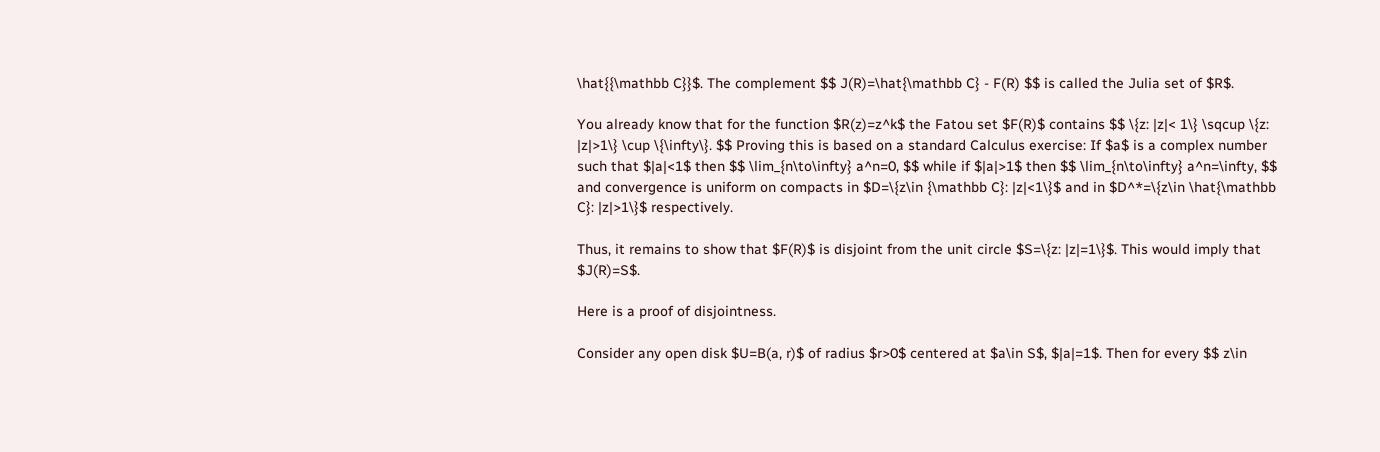\hat{{\mathbb C}}$. The complement $$ J(R)=\hat{\mathbb C} - F(R) $$ is called the Julia set of $R$.

You already know that for the function $R(z)=z^k$ the Fatou set $F(R)$ contains $$ \{z: |z|< 1\} \sqcup \{z: |z|>1\} \cup \{\infty\}. $$ Proving this is based on a standard Calculus exercise: If $a$ is a complex number such that $|a|<1$ then $$ \lim_{n\to\infty} a^n=0, $$ while if $|a|>1$ then $$ \lim_{n\to\infty} a^n=\infty, $$ and convergence is uniform on compacts in $D=\{z\in {\mathbb C}: |z|<1\}$ and in $D^*=\{z\in \hat{\mathbb C}: |z|>1\}$ respectively.

Thus, it remains to show that $F(R)$ is disjoint from the unit circle $S=\{z: |z|=1\}$. This would imply that $J(R)=S$.

Here is a proof of disjointness.

Consider any open disk $U=B(a, r)$ of radius $r>0$ centered at $a\in S$, $|a|=1$. Then for every $$ z\in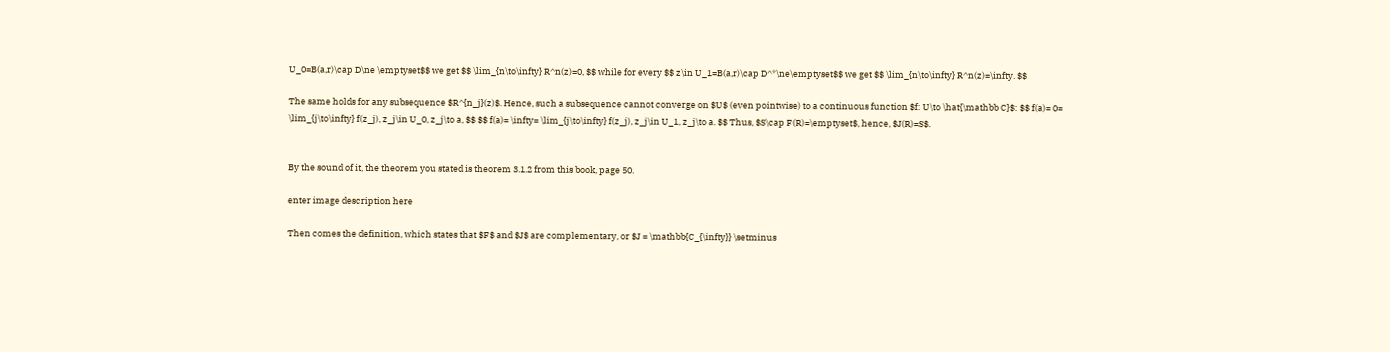U_0=B(a,r)\cap D\ne \emptyset$$ we get $$ \lim_{n\to\infty} R^n(z)=0, $$ while for every $$ z\in U_1=B(a,r)\cap D^*\ne\emptyset$$ we get $$ \lim_{n\to\infty} R^n(z)=\infty. $$

The same holds for any subsequence $R^{n_j}(z)$. Hence, such a subsequence cannot converge on $U$ (even pointwise) to a continuous function $f: U\to \hat{\mathbb C}$: $$ f(a)= 0= \lim_{j\to\infty} f(z_j), z_j\in U_0, z_j\to a, $$ $$ f(a)= \infty= \lim_{j\to\infty} f(z_j), z_j\in U_1, z_j\to a. $$ Thus, $S\cap F(R)=\emptyset$, hence, $J(R)=S$.


By the sound of it, the theorem you stated is theorem 3.1.2 from this book, page 50.

enter image description here

Then comes the definition, which states that $F$ and $J$ are complementary, or $J = \mathbb{C_{\infty}} \setminus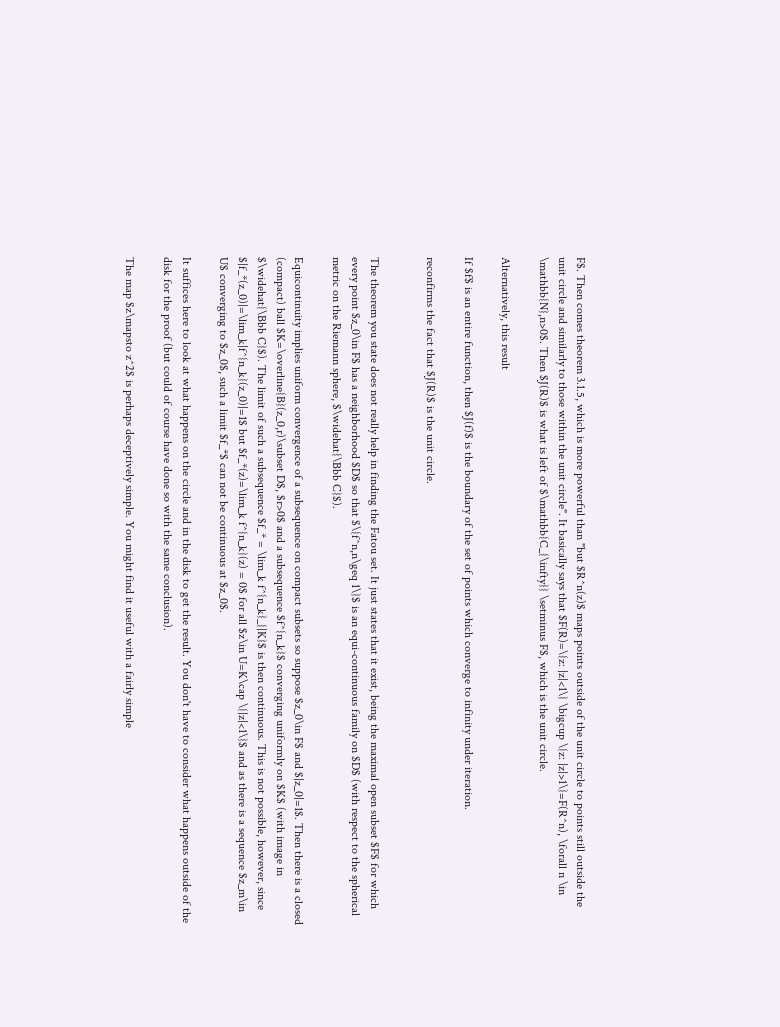F$. Then comes theorem 3.1.5, which is more powerful than "but $R^n(z)$ maps points outside of the unit circle to points still outside the unit circle and similarly to those within the unit circle". It basically says that $F(R)=\{z: |z|<1\} \bigcup \{z: |z|>1\}=F(R^n), \forall n \in \mathbb{N},n>0$. Then $J(R)$ is what is left of $\mathbb{C_{\infty}} \setminus F$, which is the unit circle.

Alternatively, this result

If $f$ is an entire function, then $J(f)$ is the boundary of the set of points which converge to infinity under iteration.

reconfirms the fact that $J(R)$ is the unit circle.


The theorem you state does not really help in finding the Fatou set. It just states that it exist, being the maximal open subset $F$ for which every point $z_0\in F$ has a neighborhood $D$ so that $\{f^n,n\geq 1\}$ is an equi-continuous family on $D$ (with respect to the spherical metric on the Riemann sphere, $\widehat{\Bbb C}$).

Equicontinuity implies uniform convergence of a subsequence on compact subsets so suppose $z_0\in F$ and $|z_0|=1$. Then there is a closed (compact) ball $K=\overline{B}(z_0,r)\subset D$, $r>0$ and a subsequence $f^{n_k}$ converging uniformly on $K$ (with image in $\widehat{\Bbb C}$). The limit of such a subsequence $f_* = \lim_k f^{n_k}_{|K}$ is then continuous. This is not possible, however, since $|f_*(z_0)|=\lim_k|f^{n_k}(z_0)|=1$ but $f_*(z)=\lim_k f^{n_k}(z) = 0$ for all $z\in U=K\cap \{|z|<1\}$ and as there is a sequence $z_m\in U$ converging to $z_0$, such a limit $f_*$ can not be continuous at $z_0$.

It suffices here to look at what happens on the circle and in the disk to get the result. You don't have to consider what happens outside of the disk for the proof (but could of course have done so with the same conclusion).

The map $z\mapsto z^2$ is perhaps deceptively simple. You might find it useful with a fairly simple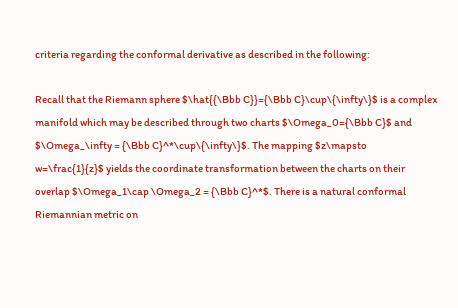criteria regarding the conformal derivative as described in the following:

Recall that the Riemann sphere $\hat{{\Bbb C}}={\Bbb C}\cup\{\infty\}$ is a complex manifold which may be described through two charts $\Omega_0={\Bbb C}$ and $\Omega_\infty = {\Bbb C}^*\cup\{\infty\}$. The mapping $z\mapsto w=\frac{1}{z}$ yields the coordinate transformation between the charts on their overlap $\Omega_1\cap \Omega_2 = {\Bbb C}^*$. There is a natural conformal Riemannian metric on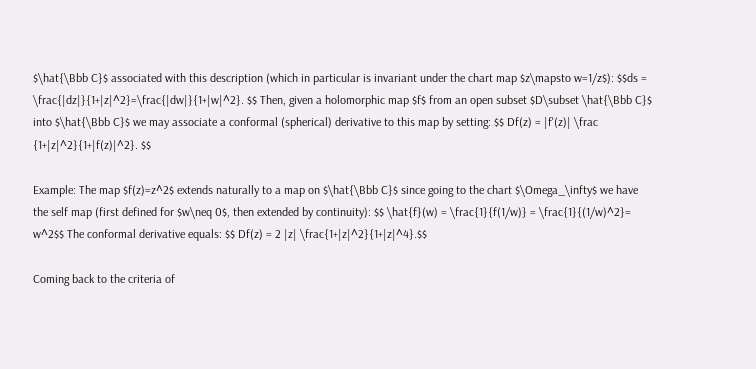$\hat{\Bbb C}$ associated with this description (which in particular is invariant under the chart map $z\mapsto w=1/z$): $$ds = \frac{|dz|}{1+|z|^2}=\frac{|dw|}{1+|w|^2}. $$ Then, given a holomorphic map $f$ from an open subset $D\subset \hat{\Bbb C}$ into $\hat{\Bbb C}$ we may associate a conformal (spherical) derivative to this map by setting: $$ Df(z) = |f'(z)| \frac {1+|z|^2}{1+|f(z)|^2}. $$

Example: The map $f(z)=z^2$ extends naturally to a map on $\hat{\Bbb C}$ since going to the chart $\Omega_\infty$ we have the self map (first defined for $w\neq 0$, then extended by continuity): $$ \hat{f}(w) = \frac{1}{f(1/w)} = \frac{1}{(1/w)^2}= w^2$$ The conformal derivative equals: $$ Df(z) = 2 |z| \frac{1+|z|^2}{1+|z|^4}.$$

Coming back to the criteria of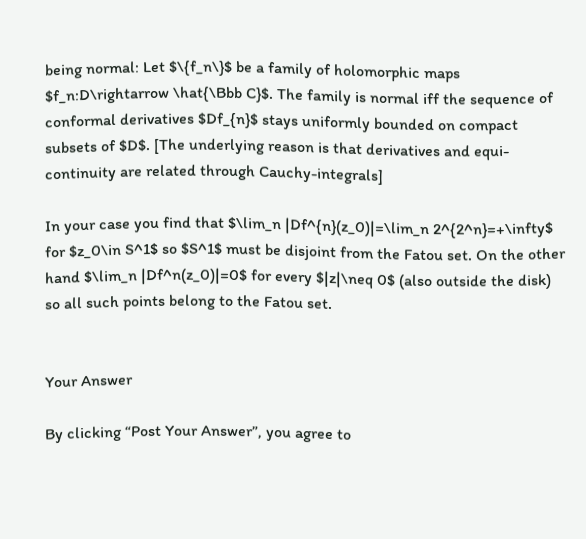being normal: Let $\{f_n\}$ be a family of holomorphic maps $f_n:D\rightarrow \hat{\Bbb C}$. The family is normal iff the sequence of conformal derivatives $Df_{n}$ stays uniformly bounded on compact subsets of $D$. [The underlying reason is that derivatives and equi-continuity are related through Cauchy-integrals]

In your case you find that $\lim_n |Df^{n}(z_0)|=\lim_n 2^{2^n}=+\infty$ for $z_0\in S^1$ so $S^1$ must be disjoint from the Fatou set. On the other hand $\lim_n |Df^n(z_0)|=0$ for every $|z|\neq 0$ (also outside the disk) so all such points belong to the Fatou set.


Your Answer

By clicking “Post Your Answer”, you agree to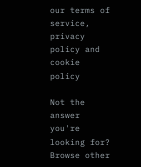our terms of service, privacy policy and cookie policy

Not the answer you're looking for? Browse other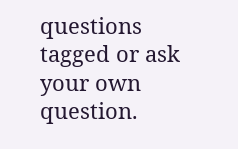questions tagged or ask your own question.